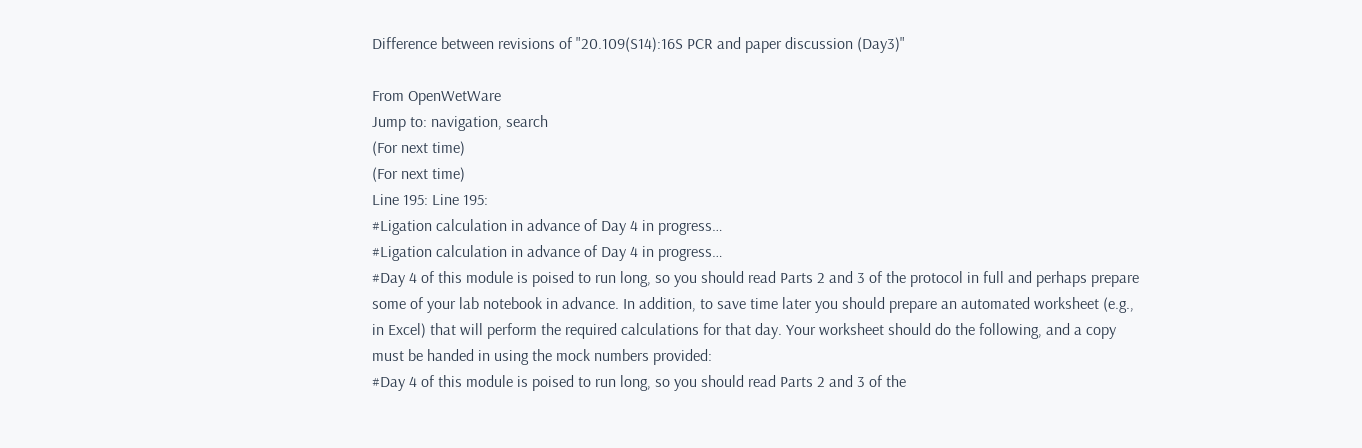Difference between revisions of "20.109(S14):16S PCR and paper discussion (Day3)"

From OpenWetWare
Jump to: navigation, search
(For next time)
(For next time)
Line 195: Line 195:
#Ligation calculation in advance of Day 4 in progress…
#Ligation calculation in advance of Day 4 in progress…
#Day 4 of this module is poised to run long, so you should read Parts 2 and 3 of the protocol in full and perhaps prepare some of your lab notebook in advance. In addition, to save time later you should prepare an automated worksheet (e.g., in Excel) that will perform the required calculations for that day. Your worksheet should do the following, and a copy must be handed in using the mock numbers provided:
#Day 4 of this module is poised to run long, so you should read Parts 2 and 3 of the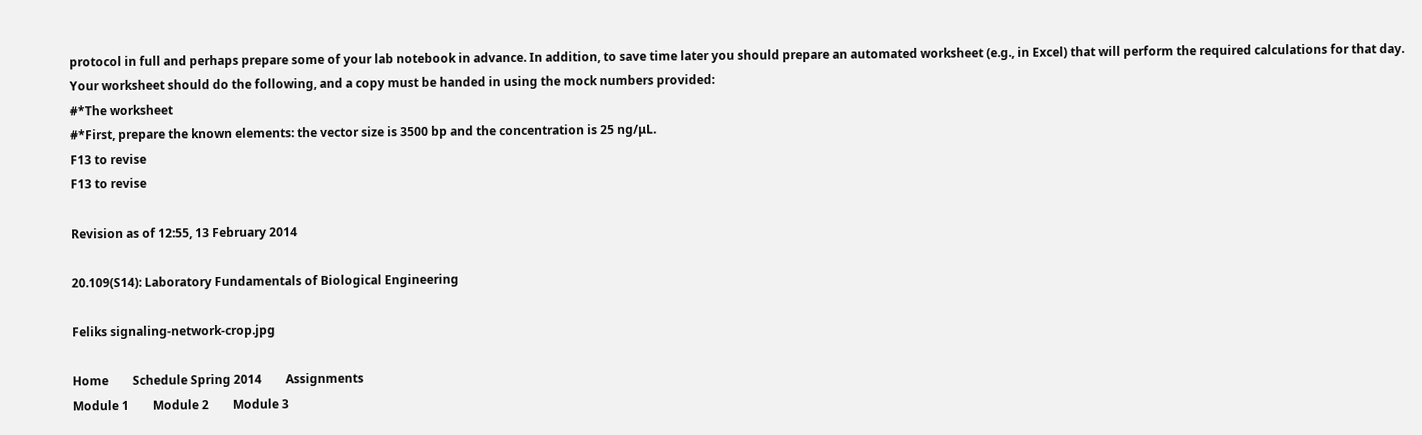protocol in full and perhaps prepare some of your lab notebook in advance. In addition, to save time later you should prepare an automated worksheet (e.g., in Excel) that will perform the required calculations for that day. Your worksheet should do the following, and a copy must be handed in using the mock numbers provided:
#*The worksheet
#*First, prepare the known elements: the vector size is 3500 bp and the concentration is 25 ng/μL.
F13 to revise
F13 to revise

Revision as of 12:55, 13 February 2014

20.109(S14): Laboratory Fundamentals of Biological Engineering

Feliks signaling-network-crop.jpg

Home        Schedule Spring 2014        Assignments
Module 1        Module 2        Module 3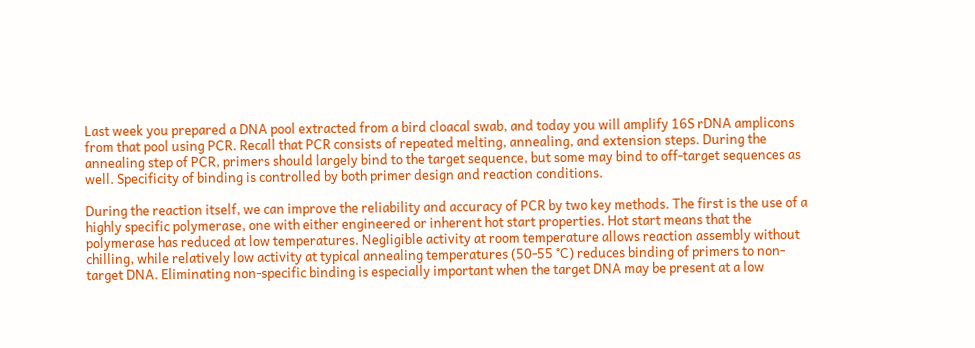Last week you prepared a DNA pool extracted from a bird cloacal swab, and today you will amplify 16S rDNA amplicons from that pool using PCR. Recall that PCR consists of repeated melting, annealing, and extension steps. During the annealing step of PCR, primers should largely bind to the target sequence, but some may bind to off-target sequences as well. Specificity of binding is controlled by both primer design and reaction conditions.

During the reaction itself, we can improve the reliability and accuracy of PCR by two key methods. The first is the use of a highly specific polymerase, one with either engineered or inherent hot start properties. Hot start means that the polymerase has reduced at low temperatures. Negligible activity at room temperature allows reaction assembly without chilling, while relatively low activity at typical annealing temperatures (50-55 °C) reduces binding of primers to non-target DNA. Eliminating non-specific binding is especially important when the target DNA may be present at a low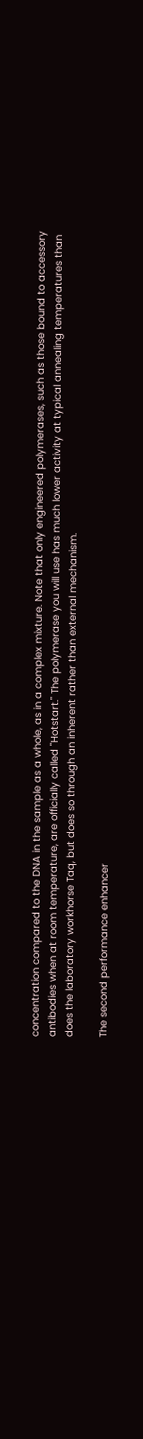concentration compared to the DNA in the sample as a whole, as in a complex mixture. Note that only engineered polymerases, such as those bound to accessory antibodies when at room temperature, are officially called "Hotstart." The polymerase you will use has much lower activity at typical annealing temperatures than does the laboratory workhorse Taq, but does so through an inherent rather than external mechanism.

The second performance enhancer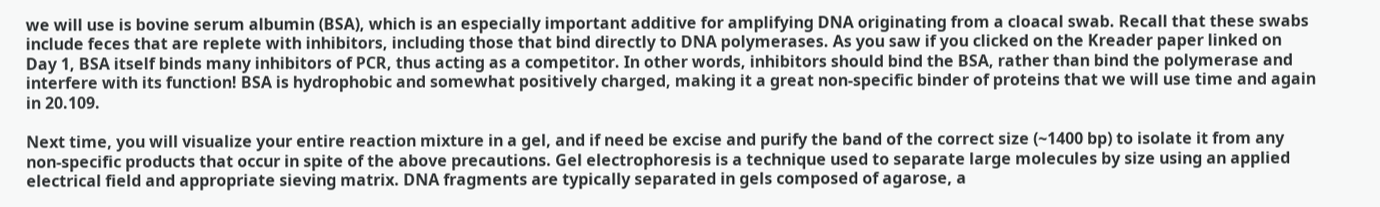we will use is bovine serum albumin (BSA), which is an especially important additive for amplifying DNA originating from a cloacal swab. Recall that these swabs include feces that are replete with inhibitors, including those that bind directly to DNA polymerases. As you saw if you clicked on the Kreader paper linked on Day 1, BSA itself binds many inhibitors of PCR, thus acting as a competitor. In other words, inhibitors should bind the BSA, rather than bind the polymerase and interfere with its function! BSA is hydrophobic and somewhat positively charged, making it a great non-specific binder of proteins that we will use time and again in 20.109.

Next time, you will visualize your entire reaction mixture in a gel, and if need be excise and purify the band of the correct size (~1400 bp) to isolate it from any non-specific products that occur in spite of the above precautions. Gel electrophoresis is a technique used to separate large molecules by size using an applied electrical field and appropriate sieving matrix. DNA fragments are typically separated in gels composed of agarose, a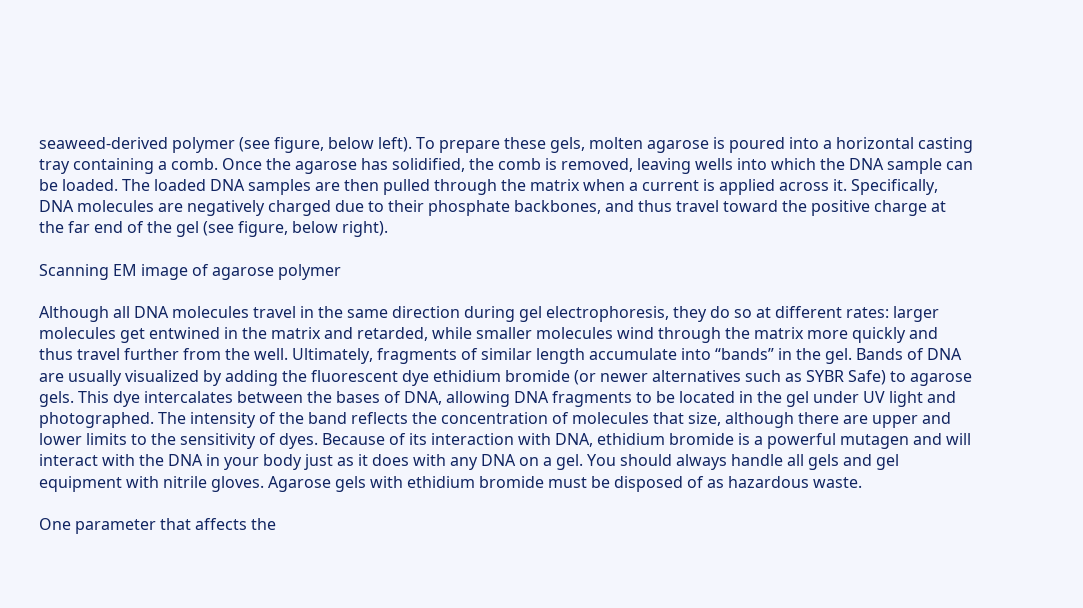seaweed-derived polymer (see figure, below left). To prepare these gels, molten agarose is poured into a horizontal casting tray containing a comb. Once the agarose has solidified, the comb is removed, leaving wells into which the DNA sample can be loaded. The loaded DNA samples are then pulled through the matrix when a current is applied across it. Specifically, DNA molecules are negatively charged due to their phosphate backbones, and thus travel toward the positive charge at the far end of the gel (see figure, below right).

Scanning EM image of agarose polymer

Although all DNA molecules travel in the same direction during gel electrophoresis, they do so at different rates: larger molecules get entwined in the matrix and retarded, while smaller molecules wind through the matrix more quickly and thus travel further from the well. Ultimately, fragments of similar length accumulate into “bands” in the gel. Bands of DNA are usually visualized by adding the fluorescent dye ethidium bromide (or newer alternatives such as SYBR Safe) to agarose gels. This dye intercalates between the bases of DNA, allowing DNA fragments to be located in the gel under UV light and photographed. The intensity of the band reflects the concentration of molecules that size, although there are upper and lower limits to the sensitivity of dyes. Because of its interaction with DNA, ethidium bromide is a powerful mutagen and will interact with the DNA in your body just as it does with any DNA on a gel. You should always handle all gels and gel equipment with nitrile gloves. Agarose gels with ethidium bromide must be disposed of as hazardous waste.

One parameter that affects the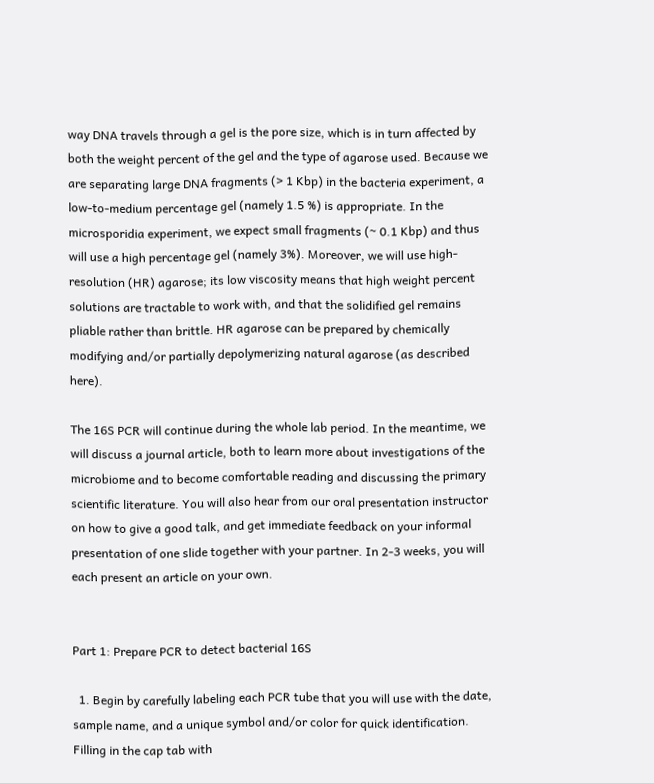way DNA travels through a gel is the pore size, which is in turn affected by both the weight percent of the gel and the type of agarose used. Because we are separating large DNA fragments (> 1 Kbp) in the bacteria experiment, a low-to-medium percentage gel (namely 1.5 %) is appropriate. In the microsporidia experiment, we expect small fragments (~ 0.1 Kbp) and thus will use a high percentage gel (namely 3%). Moreover, we will use high-resolution (HR) agarose; its low viscosity means that high weight percent solutions are tractable to work with, and that the solidified gel remains pliable rather than brittle. HR agarose can be prepared by chemically modifying and/or partially depolymerizing natural agarose (as described here).

The 16S PCR will continue during the whole lab period. In the meantime, we will discuss a journal article, both to learn more about investigations of the microbiome and to become comfortable reading and discussing the primary scientific literature. You will also hear from our oral presentation instructor on how to give a good talk, and get immediate feedback on your informal presentation of one slide together with your partner. In 2-3 weeks, you will each present an article on your own.


Part 1: Prepare PCR to detect bacterial 16S

  1. Begin by carefully labeling each PCR tube that you will use with the date, sample name, and a unique symbol and/or color for quick identification. Filling in the cap tab with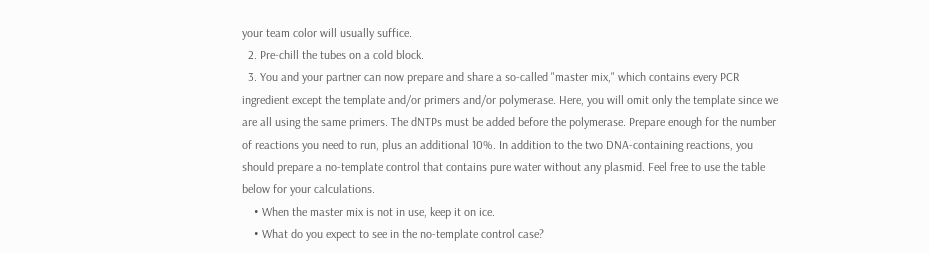your team color will usually suffice.
  2. Pre-chill the tubes on a cold block.
  3. You and your partner can now prepare and share a so-called "master mix," which contains every PCR ingredient except the template and/or primers and/or polymerase. Here, you will omit only the template since we are all using the same primers. The dNTPs must be added before the polymerase. Prepare enough for the number of reactions you need to run, plus an additional 10%. In addition to the two DNA-containing reactions, you should prepare a no-template control that contains pure water without any plasmid. Feel free to use the table below for your calculations.
    • When the master mix is not in use, keep it on ice.
    • What do you expect to see in the no-template control case?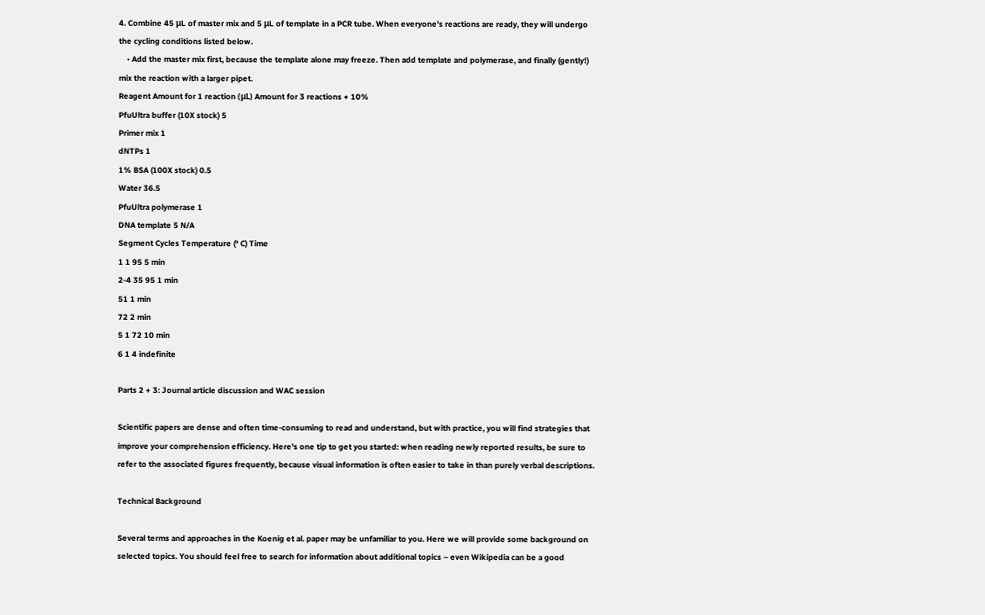4. Combine 45 μL of master mix and 5 μL of template in a PCR tube. When everyone's reactions are ready, they will undergo the cycling conditions listed below.
    • Add the master mix first, because the template alone may freeze. Then add template and polymerase, and finally (gently!) mix the reaction with a larger pipet.
Reagent Amount for 1 reaction (μL) Amount for 3 reactions + 10%
PfuUltra buffer (10X stock) 5
Primer mix 1
dNTPs 1
1% BSA (100X stock) 0.5
Water 36.5
PfuUltra polymerase 1
DNA template 5 N/A
Segment Cycles Temperature (° C) Time
1 1 95 5 min
2-4 35 95 1 min
51 1 min
72 2 min
5 1 72 10 min
6 1 4 indefinite

Parts 2 + 3: Journal article discussion and WAC session

Scientific papers are dense and often time-consuming to read and understand, but with practice, you will find strategies that improve your comprehension efficiency. Here's one tip to get you started: when reading newly reported results, be sure to refer to the associated figures frequently, because visual information is often easier to take in than purely verbal descriptions.

Technical Background

Several terms and approaches in the Koenig et al. paper may be unfamiliar to you. Here we will provide some background on selected topics. You should feel free to search for information about additional topics – even Wikipedia can be a good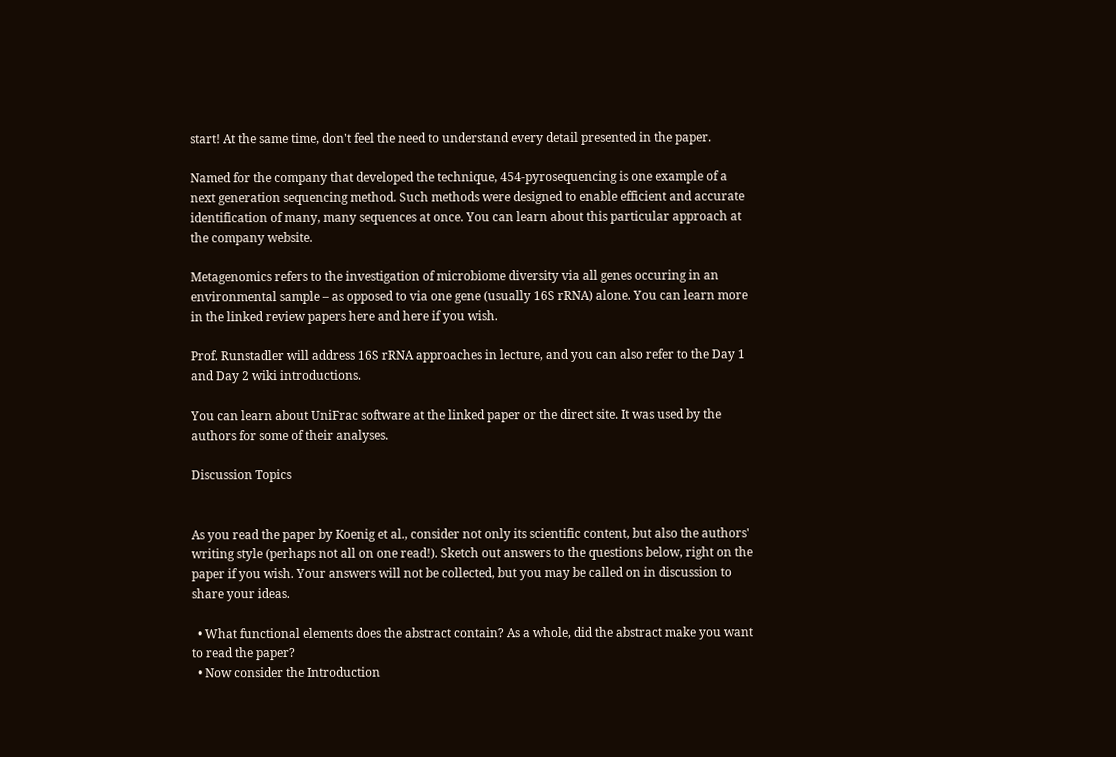start! At the same time, don't feel the need to understand every detail presented in the paper.

Named for the company that developed the technique, 454-pyrosequencing is one example of a next generation sequencing method. Such methods were designed to enable efficient and accurate identification of many, many sequences at once. You can learn about this particular approach at the company website.

Metagenomics refers to the investigation of microbiome diversity via all genes occuring in an environmental sample – as opposed to via one gene (usually 16S rRNA) alone. You can learn more in the linked review papers here and here if you wish.

Prof. Runstadler will address 16S rRNA approaches in lecture, and you can also refer to the Day 1 and Day 2 wiki introductions.

You can learn about UniFrac software at the linked paper or the direct site. It was used by the authors for some of their analyses.

Discussion Topics


As you read the paper by Koenig et al., consider not only its scientific content, but also the authors' writing style (perhaps not all on one read!). Sketch out answers to the questions below, right on the paper if you wish. Your answers will not be collected, but you may be called on in discussion to share your ideas.

  • What functional elements does the abstract contain? As a whole, did the abstract make you want to read the paper?
  • Now consider the Introduction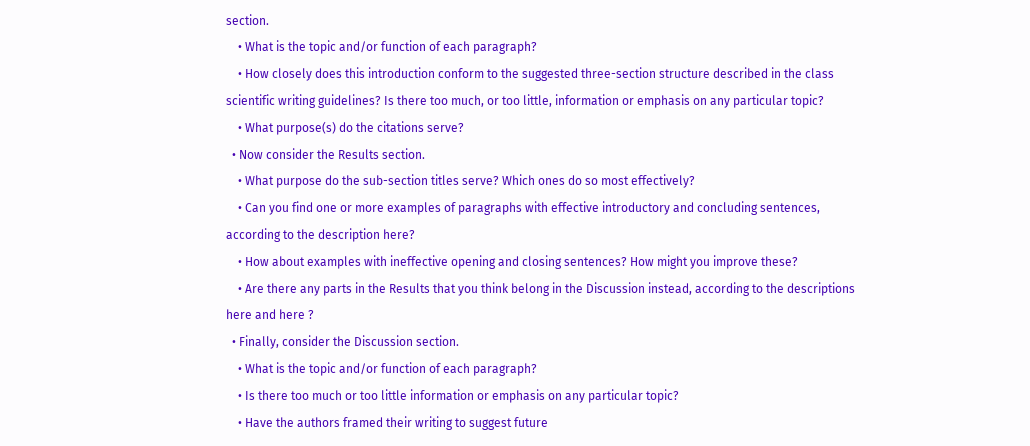section.
    • What is the topic and/or function of each paragraph?
    • How closely does this introduction conform to the suggested three-section structure described in the class scientific writing guidelines? Is there too much, or too little, information or emphasis on any particular topic?
    • What purpose(s) do the citations serve?
  • Now consider the Results section.
    • What purpose do the sub-section titles serve? Which ones do so most effectively?
    • Can you find one or more examples of paragraphs with effective introductory and concluding sentences, according to the description here?
    • How about examples with ineffective opening and closing sentences? How might you improve these?
    • Are there any parts in the Results that you think belong in the Discussion instead, according to the descriptions here and here ?
  • Finally, consider the Discussion section.
    • What is the topic and/or function of each paragraph?
    • Is there too much or too little information or emphasis on any particular topic?
    • Have the authors framed their writing to suggest future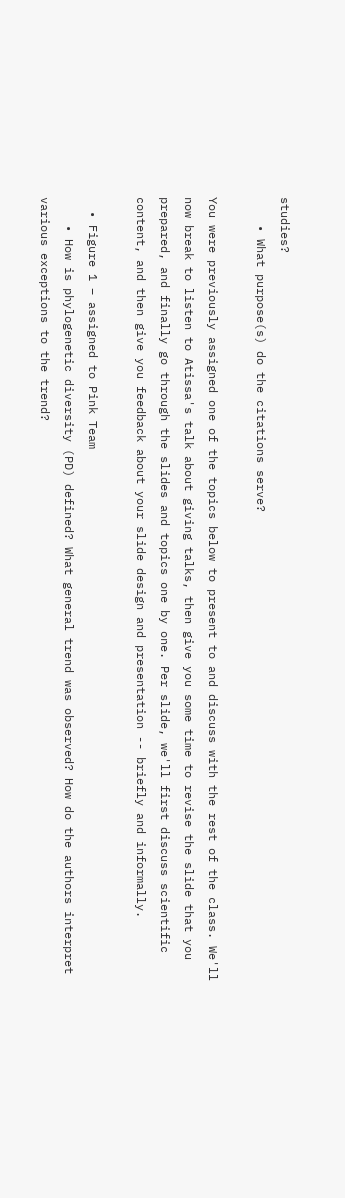studies?
    • What purpose(s) do the citations serve?

You were previously assigned one of the topics below to present to and discuss with the rest of the class. We'll now break to listen to Atissa's talk about giving talks, then give you some time to revise the slide that you prepared, and finally go through the slides and topics one by one. Per slide, we'll first discuss scientific content, and then give you feedback about your slide design and presentation -- briefly and informally.

  • Figure 1 – assigned to Pink Team
    • How is phylogenetic diversity (PD) defined? What general trend was observed? How do the authors interpret various exceptions to the trend?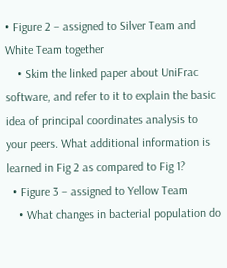• Figure 2 – assigned to Silver Team and White Team together
    • Skim the linked paper about UniFrac software, and refer to it to explain the basic idea of principal coordinates analysis to your peers. What additional information is learned in Fig 2 as compared to Fig 1?
  • Figure 3 – assigned to Yellow Team
    • What changes in bacterial population do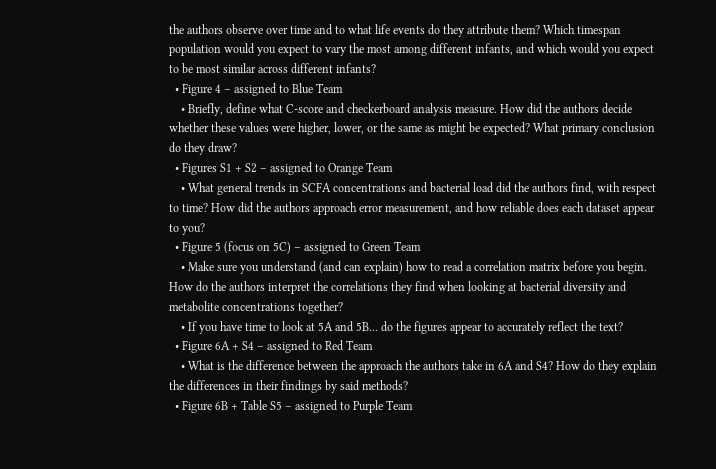the authors observe over time and to what life events do they attribute them? Which timespan population would you expect to vary the most among different infants, and which would you expect to be most similar across different infants?
  • Figure 4 – assigned to Blue Team
    • Briefly, define what C-score and checkerboard analysis measure. How did the authors decide whether these values were higher, lower, or the same as might be expected? What primary conclusion do they draw?
  • Figures S1 + S2 – assigned to Orange Team
    • What general trends in SCFA concentrations and bacterial load did the authors find, with respect to time? How did the authors approach error measurement, and how reliable does each dataset appear to you?
  • Figure 5 (focus on 5C) – assigned to Green Team
    • Make sure you understand (and can explain) how to read a correlation matrix before you begin. How do the authors interpret the correlations they find when looking at bacterial diversity and metabolite concentrations together?
    • If you have time to look at 5A and 5B... do the figures appear to accurately reflect the text?
  • Figure 6A + S4 – assigned to Red Team
    • What is the difference between the approach the authors take in 6A and S4? How do they explain the differences in their findings by said methods?
  • Figure 6B + Table S5 – assigned to Purple Team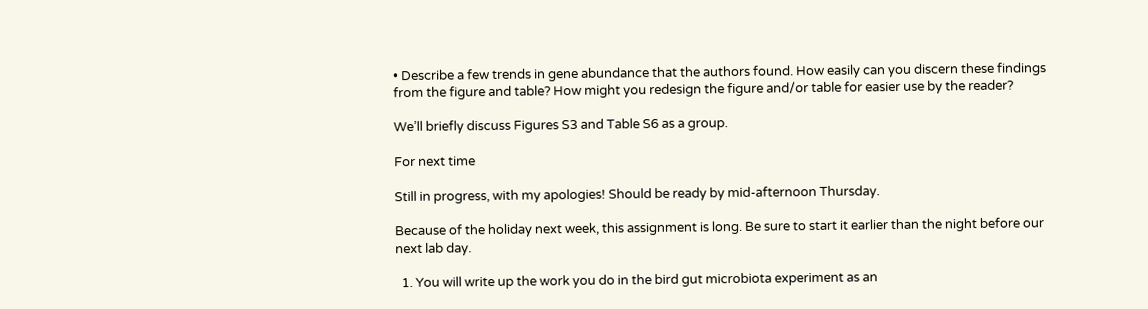• Describe a few trends in gene abundance that the authors found. How easily can you discern these findings from the figure and table? How might you redesign the figure and/or table for easier use by the reader?

We’ll briefly discuss Figures S3 and Table S6 as a group.

For next time

Still in progress, with my apologies! Should be ready by mid-afternoon Thursday.

Because of the holiday next week, this assignment is long. Be sure to start it earlier than the night before our next lab day.

  1. You will write up the work you do in the bird gut microbiota experiment as an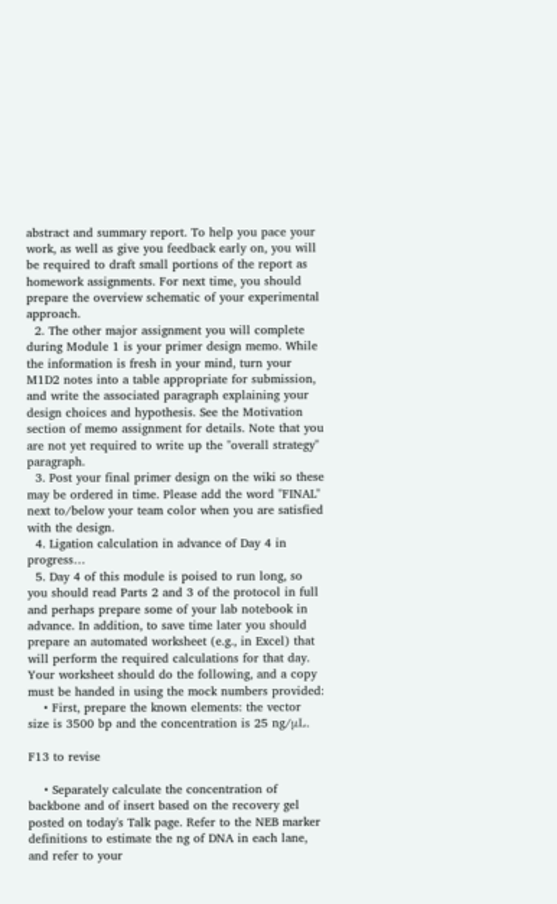abstract and summary report. To help you pace your work, as well as give you feedback early on, you will be required to draft small portions of the report as homework assignments. For next time, you should prepare the overview schematic of your experimental approach.
  2. The other major assignment you will complete during Module 1 is your primer design memo. While the information is fresh in your mind, turn your M1D2 notes into a table appropriate for submission, and write the associated paragraph explaining your design choices and hypothesis. See the Motivation section of memo assignment for details. Note that you are not yet required to write up the "overall strategy" paragraph.
  3. Post your final primer design on the wiki so these may be ordered in time. Please add the word "FINAL" next to/below your team color when you are satisfied with the design.
  4. Ligation calculation in advance of Day 4 in progress…
  5. Day 4 of this module is poised to run long, so you should read Parts 2 and 3 of the protocol in full and perhaps prepare some of your lab notebook in advance. In addition, to save time later you should prepare an automated worksheet (e.g., in Excel) that will perform the required calculations for that day. Your worksheet should do the following, and a copy must be handed in using the mock numbers provided:
    • First, prepare the known elements: the vector size is 3500 bp and the concentration is 25 ng/μL.

F13 to revise

    • Separately calculate the concentration of backbone and of insert based on the recovery gel posted on today's Talk page. Refer to the NEB marker definitions to estimate the ng of DNA in each lane, and refer to your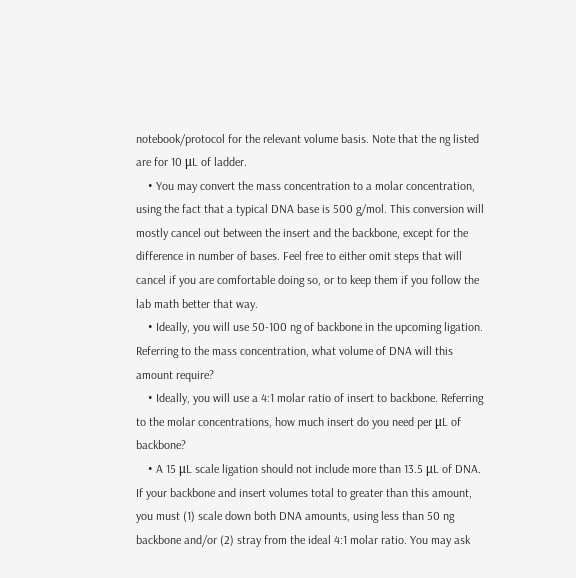notebook/protocol for the relevant volume basis. Note that the ng listed are for 10 μL of ladder.
    • You may convert the mass concentration to a molar concentration, using the fact that a typical DNA base is 500 g/mol. This conversion will mostly cancel out between the insert and the backbone, except for the difference in number of bases. Feel free to either omit steps that will cancel if you are comfortable doing so, or to keep them if you follow the lab math better that way.
    • Ideally, you will use 50-100 ng of backbone in the upcoming ligation. Referring to the mass concentration, what volume of DNA will this amount require?
    • Ideally, you will use a 4:1 molar ratio of insert to backbone. Referring to the molar concentrations, how much insert do you need per μL of backbone?
    • A 15 μL scale ligation should not include more than 13.5 μL of DNA. If your backbone and insert volumes total to greater than this amount, you must (1) scale down both DNA amounts, using less than 50 ng backbone and/or (2) stray from the ideal 4:1 molar ratio. You may ask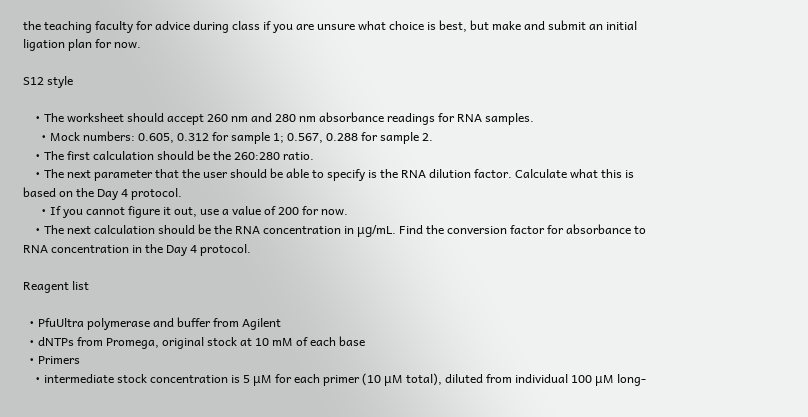the teaching faculty for advice during class if you are unsure what choice is best, but make and submit an initial ligation plan for now.

S12 style

    • The worksheet should accept 260 nm and 280 nm absorbance readings for RNA samples.
      • Mock numbers: 0.605, 0.312 for sample 1; 0.567, 0.288 for sample 2.
    • The first calculation should be the 260:280 ratio.
    • The next parameter that the user should be able to specify is the RNA dilution factor. Calculate what this is based on the Day 4 protocol.
      • If you cannot figure it out, use a value of 200 for now.
    • The next calculation should be the RNA concentration in μg/mL. Find the conversion factor for absorbance to RNA concentration in the Day 4 protocol.

Reagent list

  • PfuUltra polymerase and buffer from Agilent
  • dNTPs from Promega, original stock at 10 mM of each base
  • Primers
    • intermediate stock concentration is 5 μM for each primer (10 μM total), diluted from individual 100 μM long-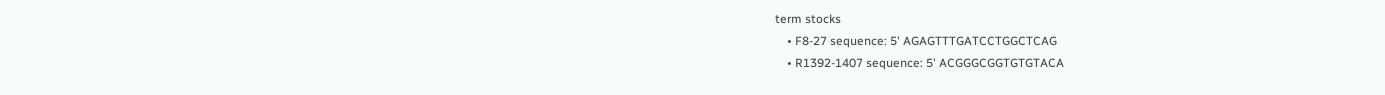term stocks
    • F8-27 sequence: 5' AGAGTTTGATCCTGGCTCAG
    • R1392-1407 sequence: 5' ACGGGCGGTGTGTACA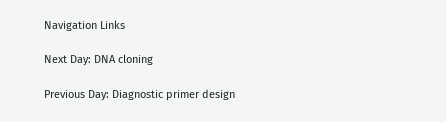Navigation Links

Next Day: DNA cloning

Previous Day: Diagnostic primer design